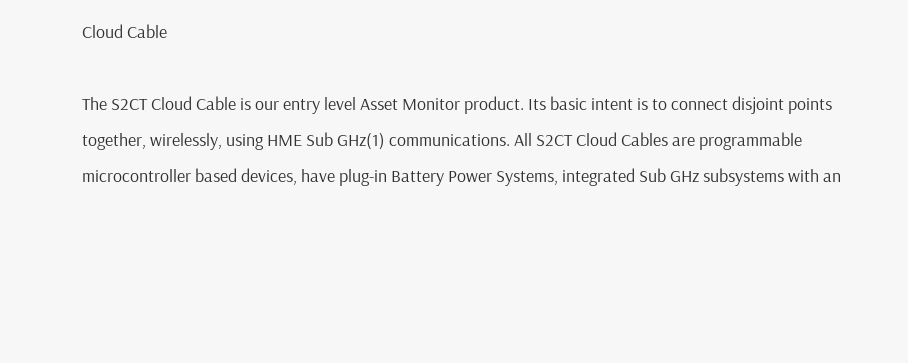Cloud Cable

The S2CT Cloud Cable is our entry level Asset Monitor product. Its basic intent is to connect disjoint points together, wirelessly, using HME Sub GHz(1) communications. All S2CT Cloud Cables are programmable microcontroller based devices, have plug-in Battery Power Systems, integrated Sub GHz subsystems with an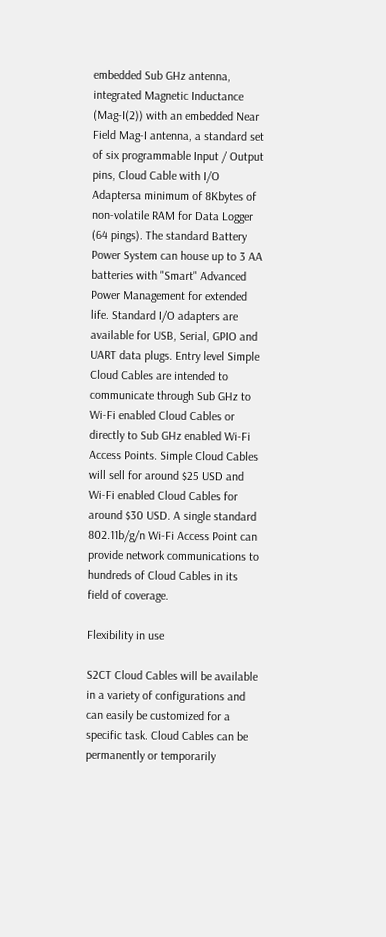embedded Sub GHz antenna, integrated Magnetic Inductance (Mag-I(2)) with an embedded Near Field Mag-I antenna, a standard set of six programmable Input / Output pins, Cloud Cable with I/O Adaptersa minimum of 8Kbytes of non-volatile RAM for Data Logger (64 pings). The standard Battery Power System can house up to 3 AA batteries with "Smart" Advanced Power Management for extended life. Standard I/O adapters are available for USB, Serial, GPIO and UART data plugs. Entry level Simple Cloud Cables are intended to communicate through Sub GHz to Wi-Fi enabled Cloud Cables or directly to Sub GHz enabled Wi-Fi Access Points. Simple Cloud Cables will sell for around $25 USD and Wi-Fi enabled Cloud Cables for around $30 USD. A single standard 802.11b/g/n Wi-Fi Access Point can provide network communications to hundreds of Cloud Cables in its field of coverage.

Flexibility in use

S2CT Cloud Cables will be available in a variety of configurations and can easily be customized for a specific task. Cloud Cables can be permanently or temporarily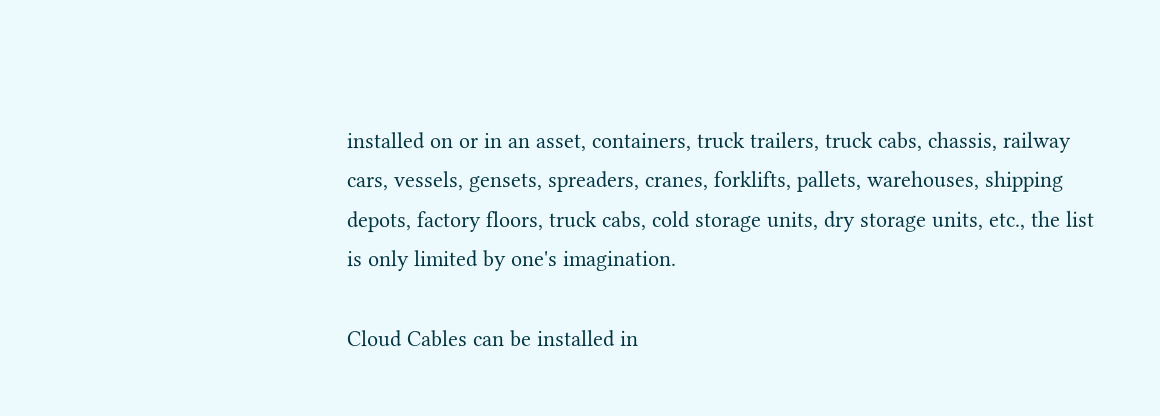installed on or in an asset, containers, truck trailers, truck cabs, chassis, railway cars, vessels, gensets, spreaders, cranes, forklifts, pallets, warehouses, shipping depots, factory floors, truck cabs, cold storage units, dry storage units, etc., the list is only limited by one's imagination.

Cloud Cables can be installed in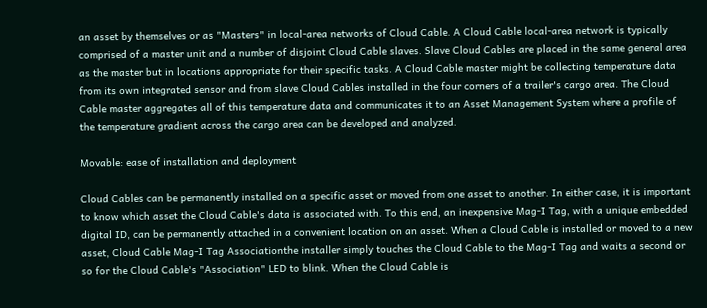an asset by themselves or as "Masters" in local-area networks of Cloud Cable. A Cloud Cable local-area network is typically comprised of a master unit and a number of disjoint Cloud Cable slaves. Slave Cloud Cables are placed in the same general area as the master but in locations appropriate for their specific tasks. A Cloud Cable master might be collecting temperature data from its own integrated sensor and from slave Cloud Cables installed in the four corners of a trailer's cargo area. The Cloud Cable master aggregates all of this temperature data and communicates it to an Asset Management System where a profile of the temperature gradient across the cargo area can be developed and analyzed.

Movable: ease of installation and deployment

Cloud Cables can be permanently installed on a specific asset or moved from one asset to another. In either case, it is important to know which asset the Cloud Cable's data is associated with. To this end, an inexpensive Mag-I Tag, with a unique embedded digital ID, can be permanently attached in a convenient location on an asset. When a Cloud Cable is installed or moved to a new asset, Cloud Cable Mag-I Tag Associationthe installer simply touches the Cloud Cable to the Mag-I Tag and waits a second or so for the Cloud Cable's "Association" LED to blink. When the Cloud Cable is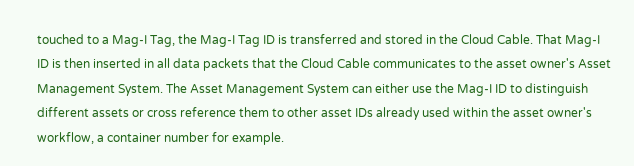touched to a Mag-I Tag, the Mag-I Tag ID is transferred and stored in the Cloud Cable. That Mag-I ID is then inserted in all data packets that the Cloud Cable communicates to the asset owner's Asset Management System. The Asset Management System can either use the Mag-I ID to distinguish different assets or cross reference them to other asset IDs already used within the asset owner's workflow, a container number for example.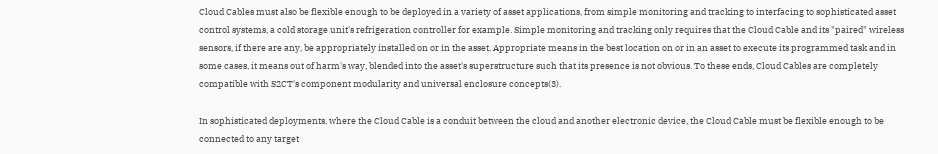Cloud Cables must also be flexible enough to be deployed in a variety of asset applications, from simple monitoring and tracking to interfacing to sophisticated asset control systems, a cold storage unit's refrigeration controller for example. Simple monitoring and tracking only requires that the Cloud Cable and its "paired" wireless sensors, if there are any, be appropriately installed on or in the asset. Appropriate means in the best location on or in an asset to execute its programmed task and in some cases, it means out of harm's way, blended into the asset's superstructure such that its presence is not obvious. To these ends, Cloud Cables are completely compatible with S2CT's component modularity and universal enclosure concepts(3).

In sophisticated deployments, where the Cloud Cable is a conduit between the cloud and another electronic device, the Cloud Cable must be flexible enough to be connected to any target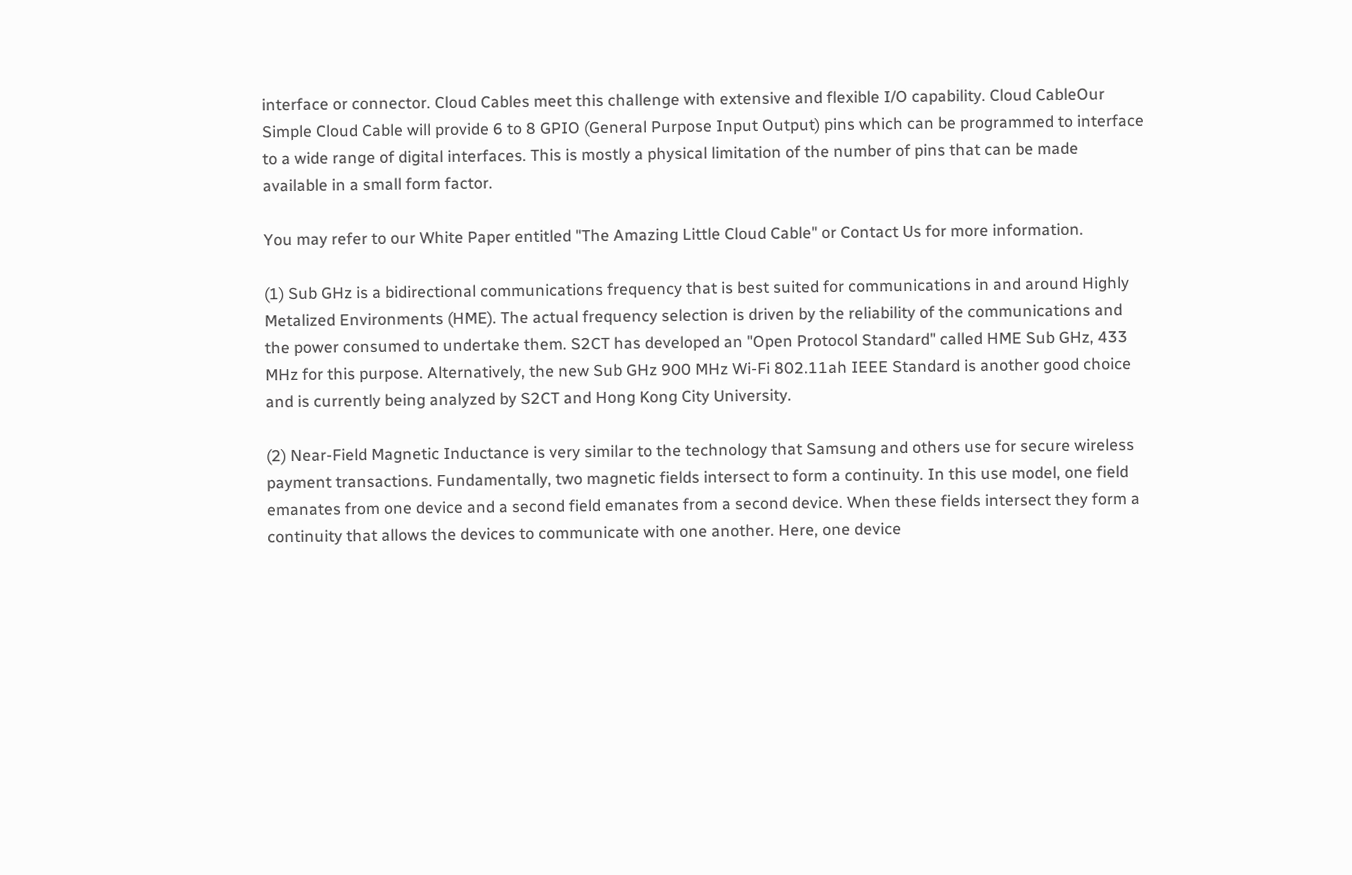interface or connector. Cloud Cables meet this challenge with extensive and flexible I/O capability. Cloud CableOur Simple Cloud Cable will provide 6 to 8 GPIO (General Purpose Input Output) pins which can be programmed to interface to a wide range of digital interfaces. This is mostly a physical limitation of the number of pins that can be made available in a small form factor.

You may refer to our White Paper entitled "The Amazing Little Cloud Cable" or Contact Us for more information.

(1) Sub GHz is a bidirectional communications frequency that is best suited for communications in and around Highly Metalized Environments (HME). The actual frequency selection is driven by the reliability of the communications and the power consumed to undertake them. S2CT has developed an "Open Protocol Standard" called HME Sub GHz, 433 MHz for this purpose. Alternatively, the new Sub GHz 900 MHz Wi-Fi 802.11ah IEEE Standard is another good choice and is currently being analyzed by S2CT and Hong Kong City University.

(2) Near-Field Magnetic Inductance is very similar to the technology that Samsung and others use for secure wireless payment transactions. Fundamentally, two magnetic fields intersect to form a continuity. In this use model, one field emanates from one device and a second field emanates from a second device. When these fields intersect they form a continuity that allows the devices to communicate with one another. Here, one device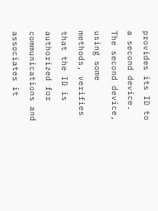provides its ID to a second device. The second device, using some methods, verifies that the ID is authorized for communications and associates it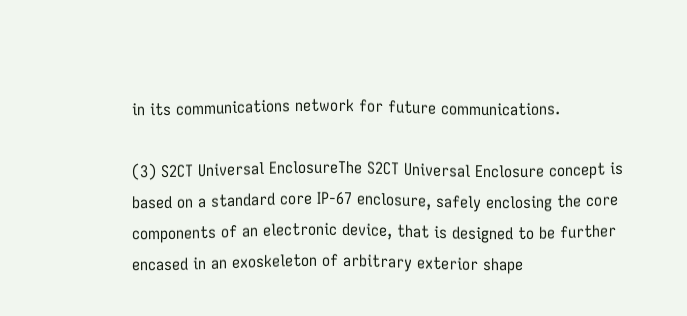in its communications network for future communications.

(3) S2CT Universal EnclosureThe S2CT Universal Enclosure concept is based on a standard core IP-67 enclosure, safely enclosing the core components of an electronic device, that is designed to be further encased in an exoskeleton of arbitrary exterior shape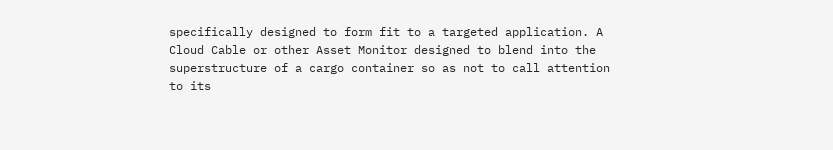specifically designed to form fit to a targeted application. A Cloud Cable or other Asset Monitor designed to blend into the superstructure of a cargo container so as not to call attention to its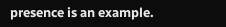presence is an example.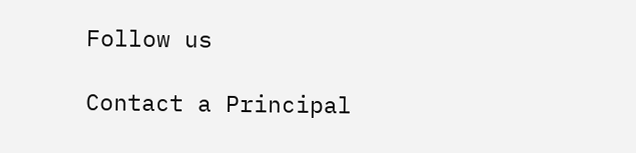Follow us

Contact a Principal